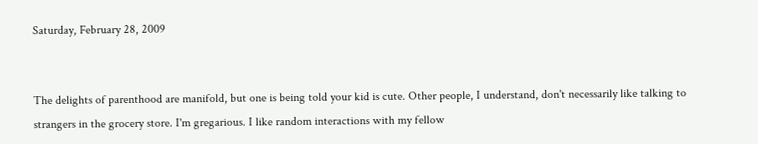Saturday, February 28, 2009


The delights of parenthood are manifold, but one is being told your kid is cute. Other people, I understand, don't necessarily like talking to strangers in the grocery store. I'm gregarious. I like random interactions with my fellow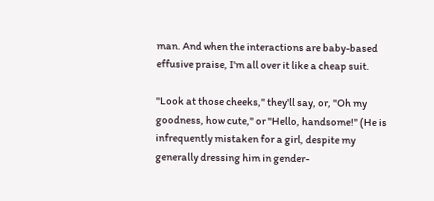man. And when the interactions are baby-based effusive praise, I'm all over it like a cheap suit.

"Look at those cheeks," they'll say, or, "Oh my goodness, how cute," or "Hello, handsome!" (He is infrequently mistaken for a girl, despite my generally dressing him in gender-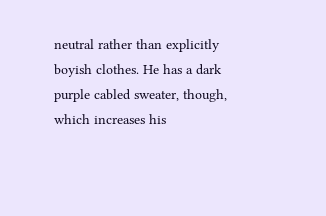neutral rather than explicitly boyish clothes. He has a dark purple cabled sweater, though, which increases his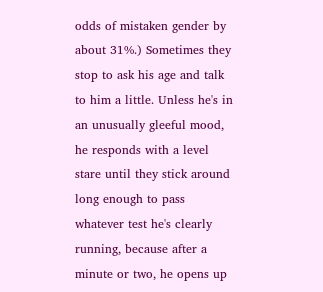odds of mistaken gender by about 31%.) Sometimes they stop to ask his age and talk to him a little. Unless he's in an unusually gleeful mood, he responds with a level stare until they stick around long enough to pass whatever test he's clearly running, because after a minute or two, he opens up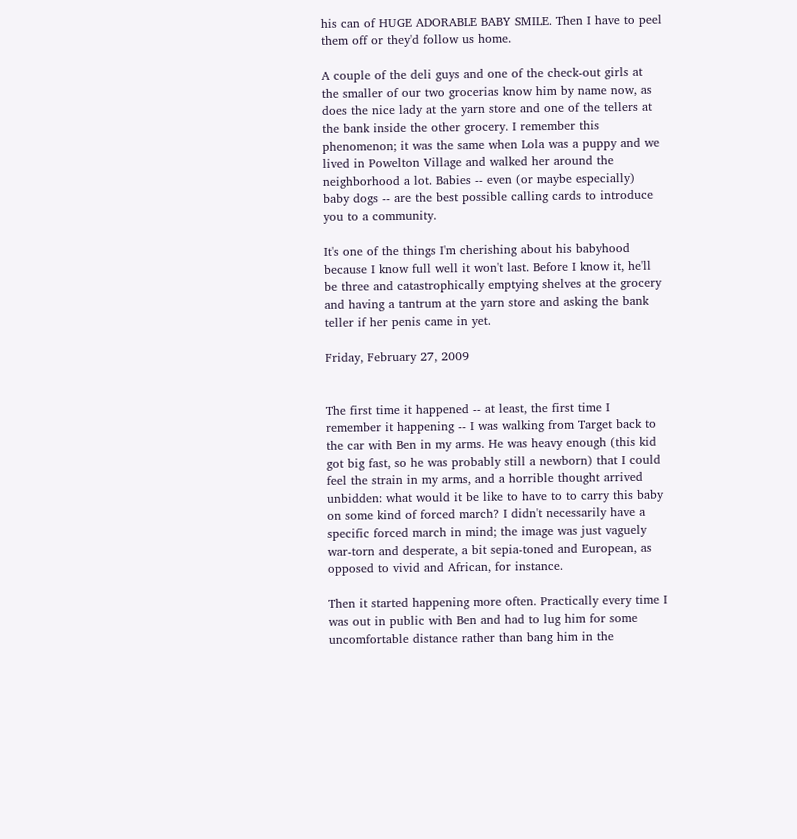his can of HUGE ADORABLE BABY SMILE. Then I have to peel them off or they'd follow us home.

A couple of the deli guys and one of the check-out girls at the smaller of our two grocerias know him by name now, as does the nice lady at the yarn store and one of the tellers at the bank inside the other grocery. I remember this phenomenon; it was the same when Lola was a puppy and we lived in Powelton Village and walked her around the neighborhood a lot. Babies -- even (or maybe especially) baby dogs -- are the best possible calling cards to introduce you to a community.

It's one of the things I'm cherishing about his babyhood because I know full well it won't last. Before I know it, he'll be three and catastrophically emptying shelves at the grocery and having a tantrum at the yarn store and asking the bank teller if her penis came in yet.

Friday, February 27, 2009


The first time it happened -- at least, the first time I remember it happening -- I was walking from Target back to the car with Ben in my arms. He was heavy enough (this kid got big fast, so he was probably still a newborn) that I could feel the strain in my arms, and a horrible thought arrived unbidden: what would it be like to have to to carry this baby on some kind of forced march? I didn't necessarily have a specific forced march in mind; the image was just vaguely war-torn and desperate, a bit sepia-toned and European, as opposed to vivid and African, for instance.

Then it started happening more often. Practically every time I was out in public with Ben and had to lug him for some uncomfortable distance rather than bang him in the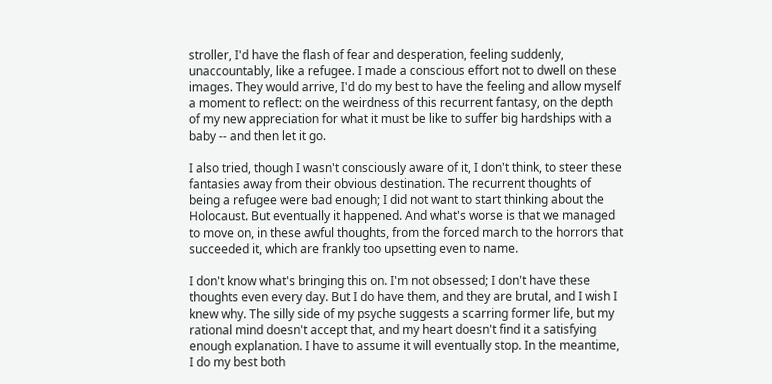stroller, I'd have the flash of fear and desperation, feeling suddenly, unaccountably, like a refugee. I made a conscious effort not to dwell on these images. They would arrive, I'd do my best to have the feeling and allow myself a moment to reflect: on the weirdness of this recurrent fantasy, on the depth of my new appreciation for what it must be like to suffer big hardships with a baby -- and then let it go.

I also tried, though I wasn't consciously aware of it, I don't think, to steer these fantasies away from their obvious destination. The recurrent thoughts of being a refugee were bad enough; I did not want to start thinking about the Holocaust. But eventually it happened. And what's worse is that we managed to move on, in these awful thoughts, from the forced march to the horrors that succeeded it, which are frankly too upsetting even to name.

I don't know what's bringing this on. I'm not obsessed; I don't have these thoughts even every day. But I do have them, and they are brutal, and I wish I knew why. The silly side of my psyche suggests a scarring former life, but my rational mind doesn't accept that, and my heart doesn't find it a satisfying enough explanation. I have to assume it will eventually stop. In the meantime, I do my best both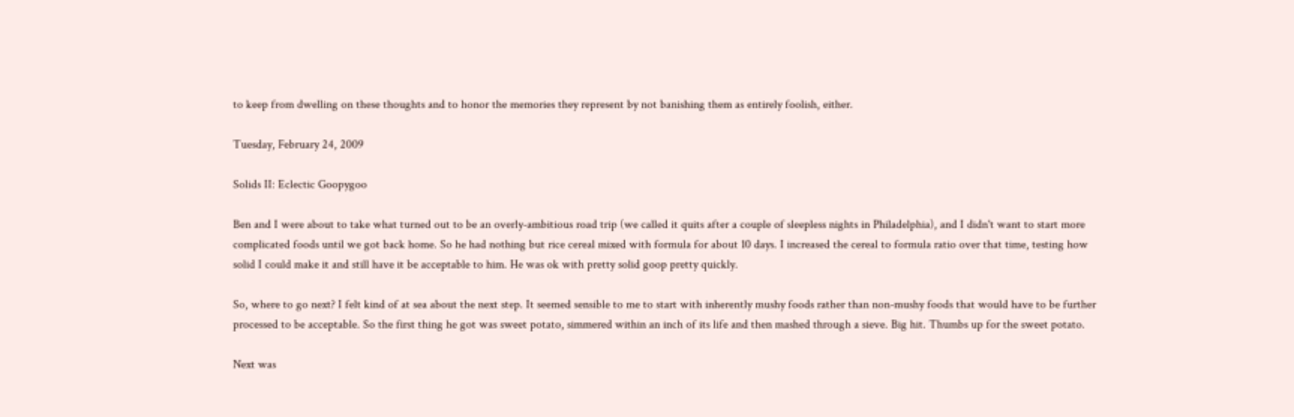to keep from dwelling on these thoughts and to honor the memories they represent by not banishing them as entirely foolish, either.

Tuesday, February 24, 2009

Solids II: Eclectic Goopygoo

Ben and I were about to take what turned out to be an overly-ambitious road trip (we called it quits after a couple of sleepless nights in Philadelphia), and I didn't want to start more complicated foods until we got back home. So he had nothing but rice cereal mixed with formula for about 10 days. I increased the cereal to formula ratio over that time, testing how solid I could make it and still have it be acceptable to him. He was ok with pretty solid goop pretty quickly.

So, where to go next? I felt kind of at sea about the next step. It seemed sensible to me to start with inherently mushy foods rather than non-mushy foods that would have to be further processed to be acceptable. So the first thing he got was sweet potato, simmered within an inch of its life and then mashed through a sieve. Big hit. Thumbs up for the sweet potato.

Next was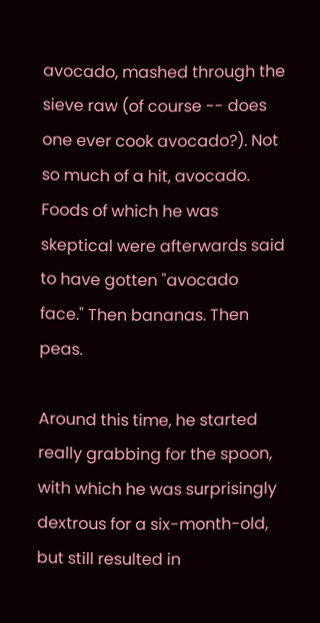avocado, mashed through the sieve raw (of course -- does one ever cook avocado?). Not so much of a hit, avocado. Foods of which he was skeptical were afterwards said to have gotten "avocado face." Then bananas. Then peas.

Around this time, he started really grabbing for the spoon, with which he was surprisingly dextrous for a six-month-old, but still resulted in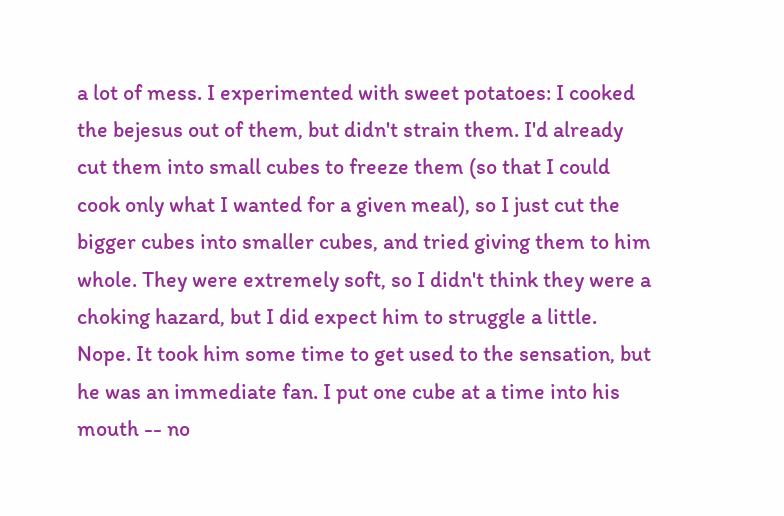a lot of mess. I experimented with sweet potatoes: I cooked the bejesus out of them, but didn't strain them. I'd already cut them into small cubes to freeze them (so that I could cook only what I wanted for a given meal), so I just cut the bigger cubes into smaller cubes, and tried giving them to him whole. They were extremely soft, so I didn't think they were a choking hazard, but I did expect him to struggle a little. Nope. It took him some time to get used to the sensation, but he was an immediate fan. I put one cube at a time into his mouth -- no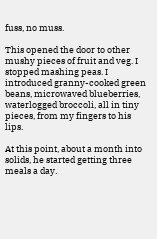fuss, no muss.

This opened the door to other mushy pieces of fruit and veg. I stopped mashing peas. I introduced granny-cooked green beans, microwaved blueberries, waterlogged broccoli, all in tiny pieces, from my fingers to his lips.

At this point, about a month into solids, he started getting three meals a day.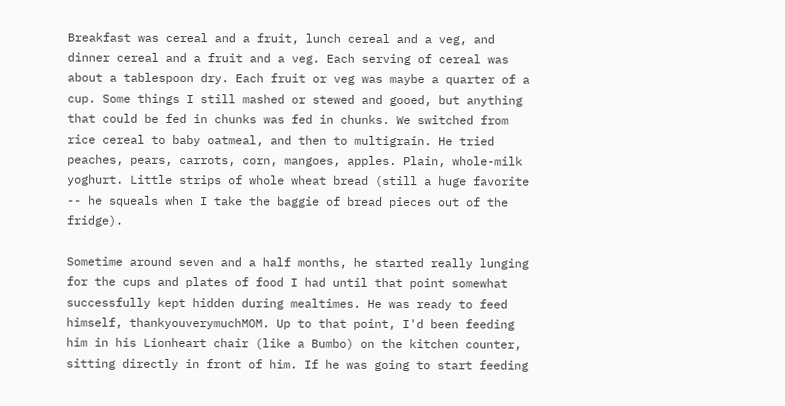Breakfast was cereal and a fruit, lunch cereal and a veg, and dinner cereal and a fruit and a veg. Each serving of cereal was about a tablespoon dry. Each fruit or veg was maybe a quarter of a cup. Some things I still mashed or stewed and gooed, but anything that could be fed in chunks was fed in chunks. We switched from rice cereal to baby oatmeal, and then to multigrain. He tried peaches, pears, carrots, corn, mangoes, apples. Plain, whole-milk yoghurt. Little strips of whole wheat bread (still a huge favorite -- he squeals when I take the baggie of bread pieces out of the fridge).

Sometime around seven and a half months, he started really lunging for the cups and plates of food I had until that point somewhat successfully kept hidden during mealtimes. He was ready to feed himself, thankyouverymuchMOM. Up to that point, I'd been feeding him in his Lionheart chair (like a Bumbo) on the kitchen counter, sitting directly in front of him. If he was going to start feeding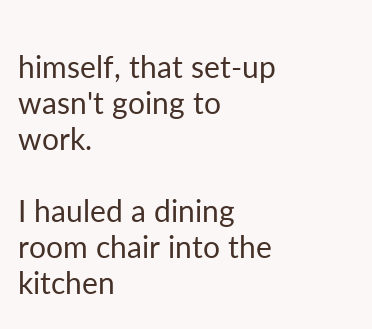himself, that set-up wasn't going to work.

I hauled a dining room chair into the kitchen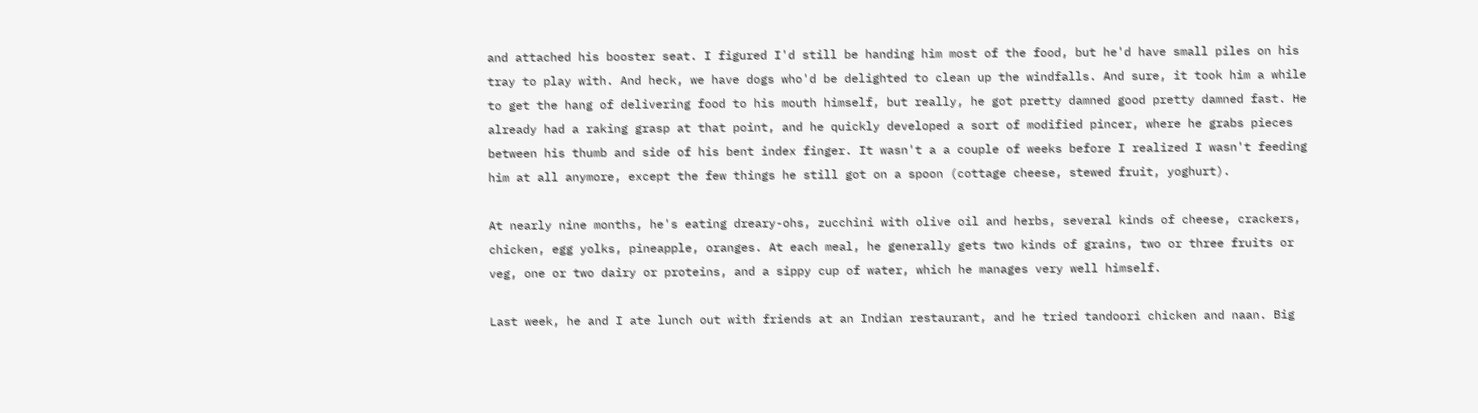and attached his booster seat. I figured I'd still be handing him most of the food, but he'd have small piles on his tray to play with. And heck, we have dogs who'd be delighted to clean up the windfalls. And sure, it took him a while to get the hang of delivering food to his mouth himself, but really, he got pretty damned good pretty damned fast. He already had a raking grasp at that point, and he quickly developed a sort of modified pincer, where he grabs pieces between his thumb and side of his bent index finger. It wasn't a a couple of weeks before I realized I wasn't feeding him at all anymore, except the few things he still got on a spoon (cottage cheese, stewed fruit, yoghurt).

At nearly nine months, he's eating dreary-ohs, zucchini with olive oil and herbs, several kinds of cheese, crackers, chicken, egg yolks, pineapple, oranges. At each meal, he generally gets two kinds of grains, two or three fruits or veg, one or two dairy or proteins, and a sippy cup of water, which he manages very well himself.

Last week, he and I ate lunch out with friends at an Indian restaurant, and he tried tandoori chicken and naan. Big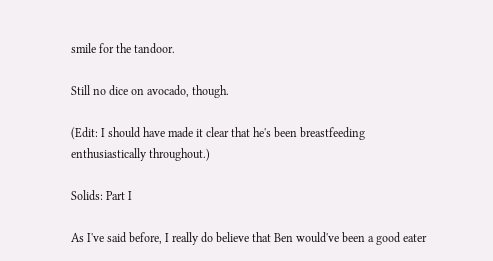smile for the tandoor.

Still no dice on avocado, though.

(Edit: I should have made it clear that he's been breastfeeding enthusiastically throughout.)

Solids: Part I

As I've said before, I really do believe that Ben would've been a good eater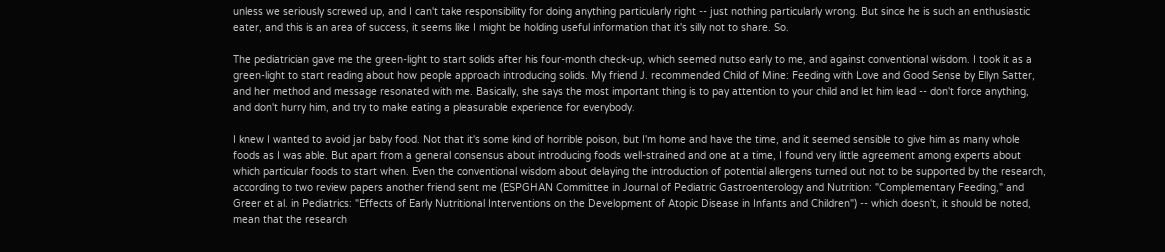unless we seriously screwed up, and I can't take responsibility for doing anything particularly right -- just nothing particularly wrong. But since he is such an enthusiastic eater, and this is an area of success, it seems like I might be holding useful information that it's silly not to share. So.

The pediatrician gave me the green-light to start solids after his four-month check-up, which seemed nutso early to me, and against conventional wisdom. I took it as a green-light to start reading about how people approach introducing solids. My friend J. recommended Child of Mine: Feeding with Love and Good Sense by Ellyn Satter, and her method and message resonated with me. Basically, she says the most important thing is to pay attention to your child and let him lead -- don't force anything, and don't hurry him, and try to make eating a pleasurable experience for everybody.

I knew I wanted to avoid jar baby food. Not that it's some kind of horrible poison, but I'm home and have the time, and it seemed sensible to give him as many whole foods as I was able. But apart from a general consensus about introducing foods well-strained and one at a time, I found very little agreement among experts about which particular foods to start when. Even the conventional wisdom about delaying the introduction of potential allergens turned out not to be supported by the research, according to two review papers another friend sent me (ESPGHAN Committee in Journal of Pediatric Gastroenterology and Nutrition: "Complementary Feeding," and Greer et al. in Pediatrics: "Effects of Early Nutritional Interventions on the Development of Atopic Disease in Infants and Children") -- which doesn't, it should be noted, mean that the research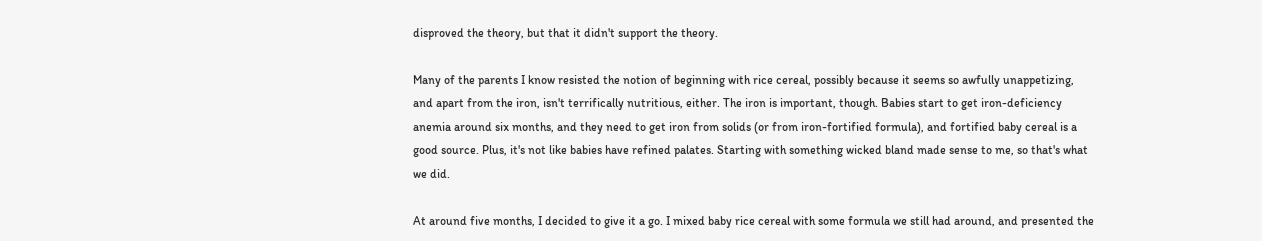disproved the theory, but that it didn't support the theory.

Many of the parents I know resisted the notion of beginning with rice cereal, possibly because it seems so awfully unappetizing, and apart from the iron, isn't terrifically nutritious, either. The iron is important, though. Babies start to get iron-deficiency anemia around six months, and they need to get iron from solids (or from iron-fortified formula), and fortified baby cereal is a good source. Plus, it's not like babies have refined palates. Starting with something wicked bland made sense to me, so that's what we did.

At around five months, I decided to give it a go. I mixed baby rice cereal with some formula we still had around, and presented the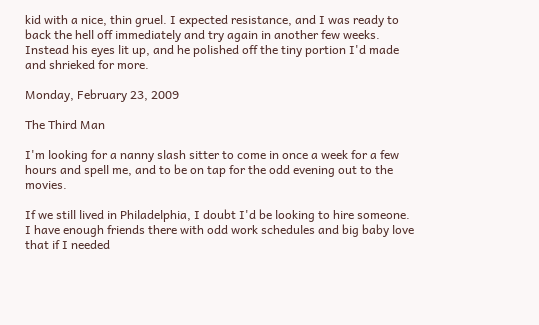kid with a nice, thin gruel. I expected resistance, and I was ready to back the hell off immediately and try again in another few weeks. Instead his eyes lit up, and he polished off the tiny portion I'd made and shrieked for more.

Monday, February 23, 2009

The Third Man

I'm looking for a nanny slash sitter to come in once a week for a few hours and spell me, and to be on tap for the odd evening out to the movies.

If we still lived in Philadelphia, I doubt I'd be looking to hire someone. I have enough friends there with odd work schedules and big baby love that if I needed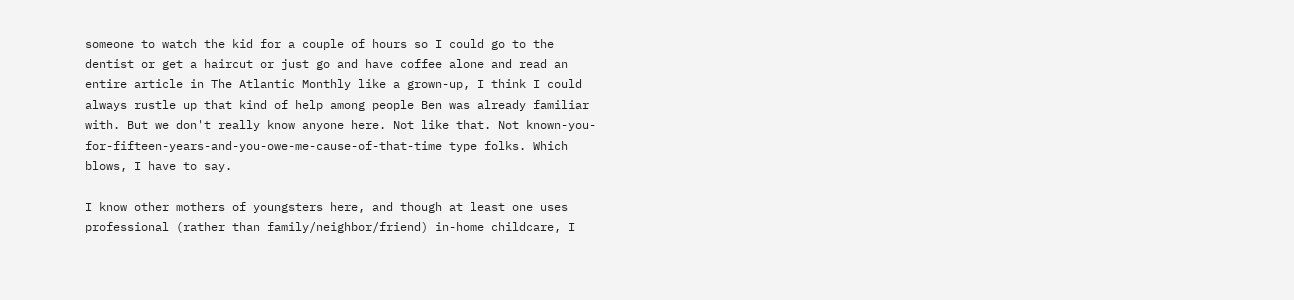someone to watch the kid for a couple of hours so I could go to the dentist or get a haircut or just go and have coffee alone and read an entire article in The Atlantic Monthly like a grown-up, I think I could always rustle up that kind of help among people Ben was already familiar with. But we don't really know anyone here. Not like that. Not known-you-for-fifteen-years-and-you-owe-me-cause-of-that-time type folks. Which blows, I have to say.

I know other mothers of youngsters here, and though at least one uses professional (rather than family/neighbor/friend) in-home childcare, I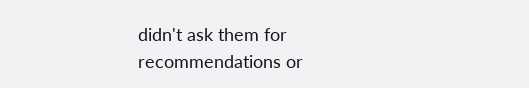didn't ask them for recommendations or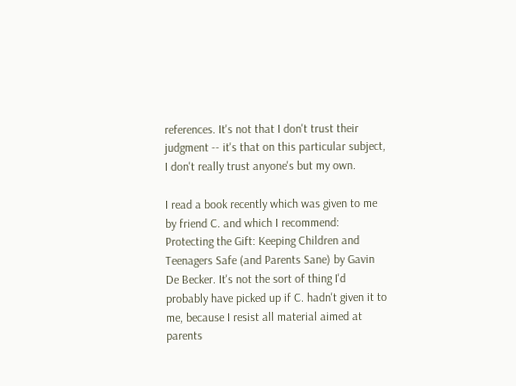references. It's not that I don't trust their judgment -- it's that on this particular subject, I don't really trust anyone's but my own.

I read a book recently which was given to me by friend C. and which I recommend: Protecting the Gift: Keeping Children and Teenagers Safe (and Parents Sane) by Gavin De Becker. It's not the sort of thing I'd probably have picked up if C. hadn't given it to me, because I resist all material aimed at parents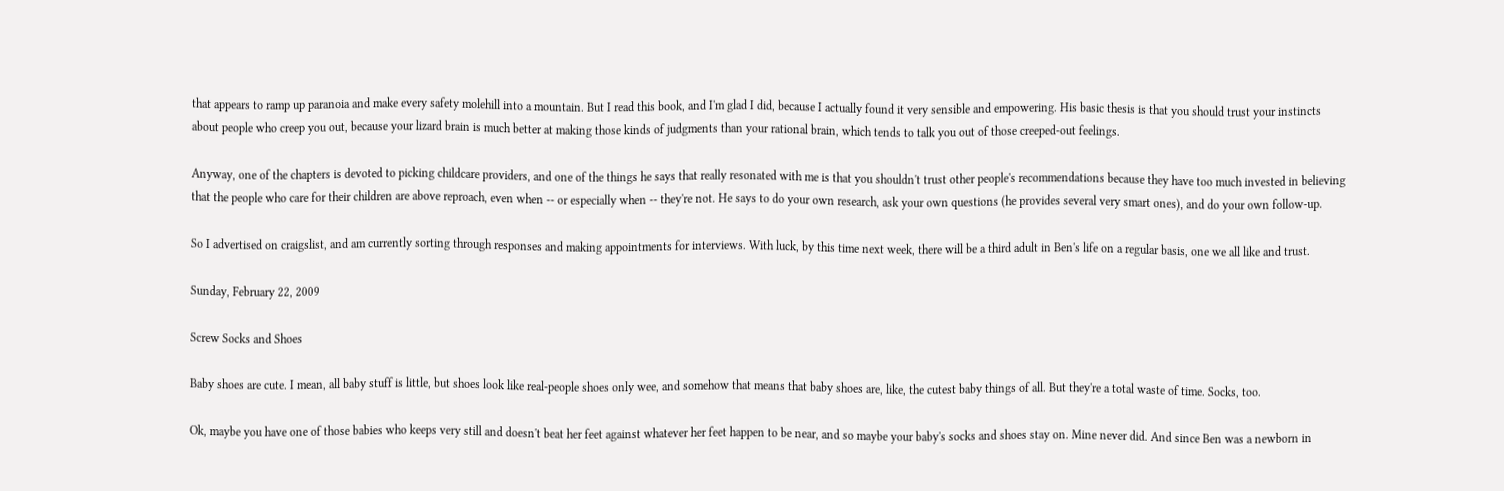that appears to ramp up paranoia and make every safety molehill into a mountain. But I read this book, and I'm glad I did, because I actually found it very sensible and empowering. His basic thesis is that you should trust your instincts about people who creep you out, because your lizard brain is much better at making those kinds of judgments than your rational brain, which tends to talk you out of those creeped-out feelings.

Anyway, one of the chapters is devoted to picking childcare providers, and one of the things he says that really resonated with me is that you shouldn't trust other people's recommendations because they have too much invested in believing that the people who care for their children are above reproach, even when -- or especially when -- they're not. He says to do your own research, ask your own questions (he provides several very smart ones), and do your own follow-up.

So I advertised on craigslist, and am currently sorting through responses and making appointments for interviews. With luck, by this time next week, there will be a third adult in Ben's life on a regular basis, one we all like and trust.

Sunday, February 22, 2009

Screw Socks and Shoes

Baby shoes are cute. I mean, all baby stuff is little, but shoes look like real-people shoes only wee, and somehow that means that baby shoes are, like, the cutest baby things of all. But they're a total waste of time. Socks, too.

Ok, maybe you have one of those babies who keeps very still and doesn't beat her feet against whatever her feet happen to be near, and so maybe your baby's socks and shoes stay on. Mine never did. And since Ben was a newborn in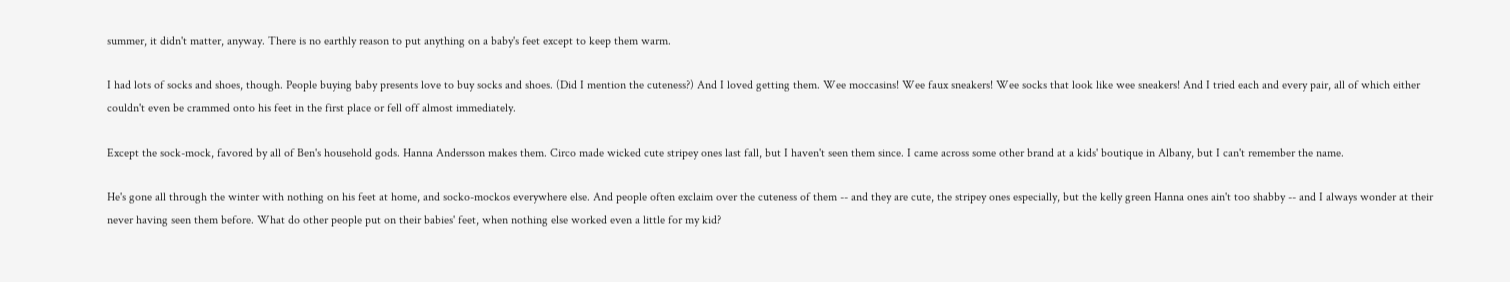summer, it didn't matter, anyway. There is no earthly reason to put anything on a baby's feet except to keep them warm.

I had lots of socks and shoes, though. People buying baby presents love to buy socks and shoes. (Did I mention the cuteness?) And I loved getting them. Wee moccasins! Wee faux sneakers! Wee socks that look like wee sneakers! And I tried each and every pair, all of which either couldn't even be crammed onto his feet in the first place or fell off almost immediately.

Except the sock-mock, favored by all of Ben's household gods. Hanna Andersson makes them. Circo made wicked cute stripey ones last fall, but I haven't seen them since. I came across some other brand at a kids' boutique in Albany, but I can't remember the name.

He's gone all through the winter with nothing on his feet at home, and socko-mockos everywhere else. And people often exclaim over the cuteness of them -- and they are cute, the stripey ones especially, but the kelly green Hanna ones ain't too shabby -- and I always wonder at their never having seen them before. What do other people put on their babies' feet, when nothing else worked even a little for my kid?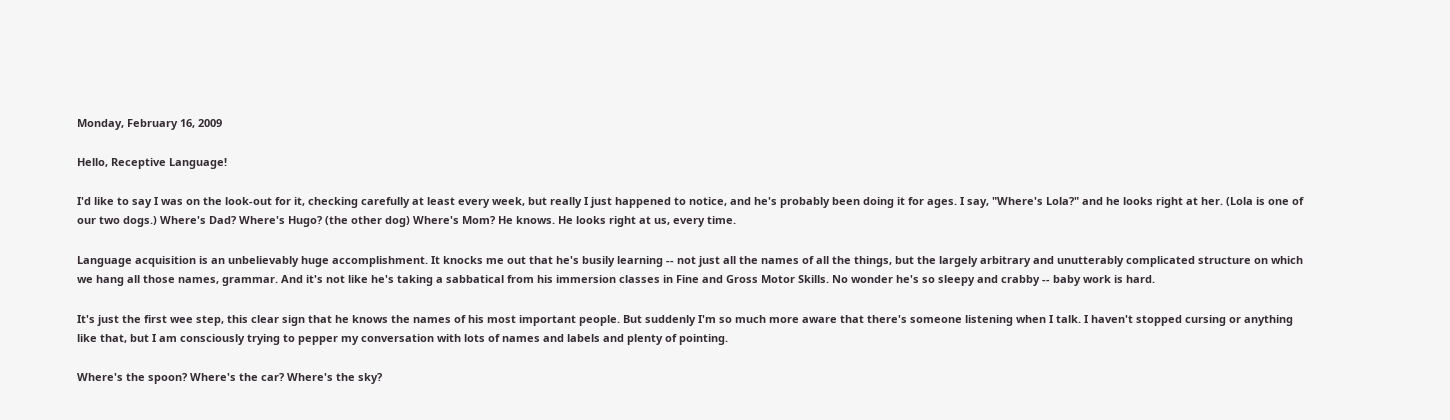Monday, February 16, 2009

Hello, Receptive Language!

I'd like to say I was on the look-out for it, checking carefully at least every week, but really I just happened to notice, and he's probably been doing it for ages. I say, "Where's Lola?" and he looks right at her. (Lola is one of our two dogs.) Where's Dad? Where's Hugo? (the other dog) Where's Mom? He knows. He looks right at us, every time.

Language acquisition is an unbelievably huge accomplishment. It knocks me out that he's busily learning -- not just all the names of all the things, but the largely arbitrary and unutterably complicated structure on which we hang all those names, grammar. And it's not like he's taking a sabbatical from his immersion classes in Fine and Gross Motor Skills. No wonder he's so sleepy and crabby -- baby work is hard.

It's just the first wee step, this clear sign that he knows the names of his most important people. But suddenly I'm so much more aware that there's someone listening when I talk. I haven't stopped cursing or anything like that, but I am consciously trying to pepper my conversation with lots of names and labels and plenty of pointing.

Where's the spoon? Where's the car? Where's the sky?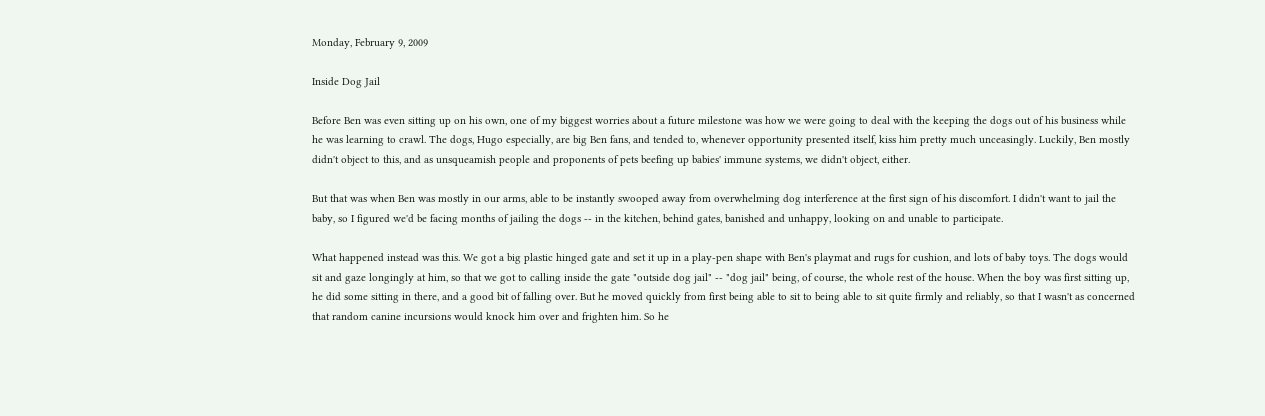Monday, February 9, 2009

Inside Dog Jail

Before Ben was even sitting up on his own, one of my biggest worries about a future milestone was how we were going to deal with the keeping the dogs out of his business while he was learning to crawl. The dogs, Hugo especially, are big Ben fans, and tended to, whenever opportunity presented itself, kiss him pretty much unceasingly. Luckily, Ben mostly didn't object to this, and as unsqueamish people and proponents of pets beefing up babies' immune systems, we didn't object, either.

But that was when Ben was mostly in our arms, able to be instantly swooped away from overwhelming dog interference at the first sign of his discomfort. I didn't want to jail the baby, so I figured we'd be facing months of jailing the dogs -- in the kitchen, behind gates, banished and unhappy, looking on and unable to participate.

What happened instead was this. We got a big plastic hinged gate and set it up in a play-pen shape with Ben's playmat and rugs for cushion, and lots of baby toys. The dogs would sit and gaze longingly at him, so that we got to calling inside the gate "outside dog jail" -- "dog jail" being, of course, the whole rest of the house. When the boy was first sitting up, he did some sitting in there, and a good bit of falling over. But he moved quickly from first being able to sit to being able to sit quite firmly and reliably, so that I wasn't as concerned that random canine incursions would knock him over and frighten him. So he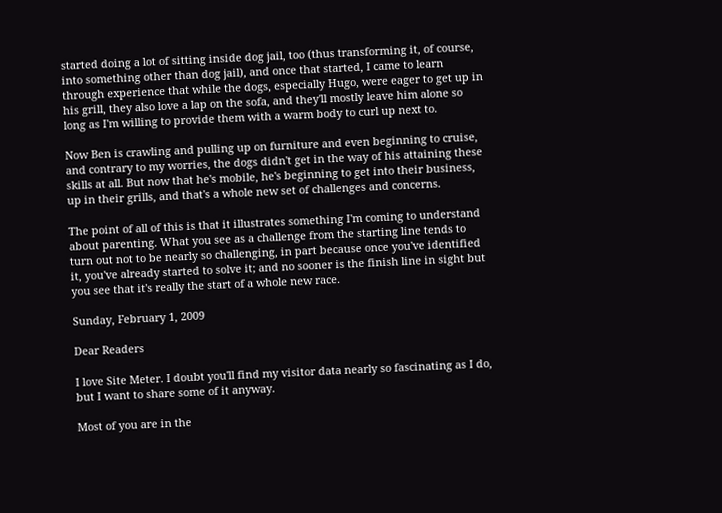started doing a lot of sitting inside dog jail, too (thus transforming it, of course, into something other than dog jail), and once that started, I came to learn through experience that while the dogs, especially Hugo, were eager to get up in his grill, they also love a lap on the sofa, and they'll mostly leave him alone so long as I'm willing to provide them with a warm body to curl up next to.

Now Ben is crawling and pulling up on furniture and even beginning to cruise, and contrary to my worries, the dogs didn't get in the way of his attaining these skills at all. But now that he's mobile, he's beginning to get into their business, up in their grills, and that's a whole new set of challenges and concerns.

The point of all of this is that it illustrates something I'm coming to understand about parenting. What you see as a challenge from the starting line tends to turn out not to be nearly so challenging, in part because once you've identified it, you've already started to solve it; and no sooner is the finish line in sight but you see that it's really the start of a whole new race.

Sunday, February 1, 2009

Dear Readers

I love Site Meter. I doubt you'll find my visitor data nearly so fascinating as I do, but I want to share some of it anyway.

Most of you are in the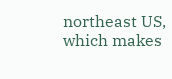northeast US, which makes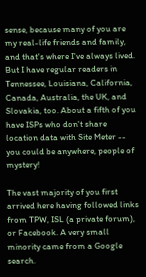sense, because many of you are my real-life friends and family, and that's where I've always lived. But I have regular readers in Tennessee, Louisiana, California, Canada, Australia, the UK, and Slovakia, too. About a fifth of you have ISPs who don't share location data with Site Meter -- you could be anywhere, people of mystery!

The vast majority of you first arrived here having followed links from TPW, ISL (a private forum), or Facebook. A very small minority came from a Google search.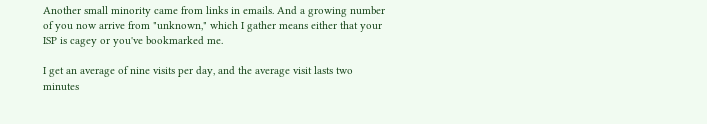Another small minority came from links in emails. And a growing number of you now arrive from "unknown," which I gather means either that your ISP is cagey or you've bookmarked me.

I get an average of nine visits per day, and the average visit lasts two minutes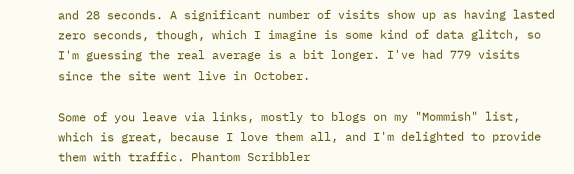and 28 seconds. A significant number of visits show up as having lasted zero seconds, though, which I imagine is some kind of data glitch, so I'm guessing the real average is a bit longer. I've had 779 visits since the site went live in October.

Some of you leave via links, mostly to blogs on my "Mommish" list, which is great, because I love them all, and I'm delighted to provide them with traffic. Phantom Scribbler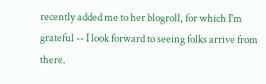recently added me to her blogroll, for which I'm grateful -- I look forward to seeing folks arrive from there.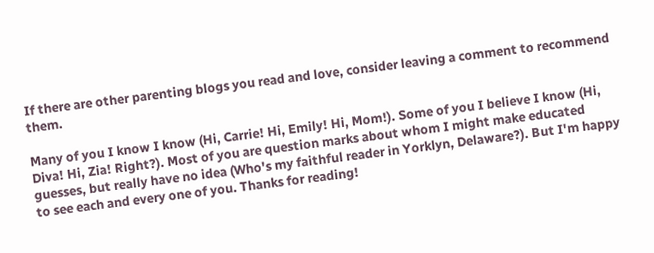If there are other parenting blogs you read and love, consider leaving a comment to recommend them.

Many of you I know I know (Hi, Carrie! Hi, Emily! Hi, Mom!). Some of you I believe I know (Hi, Diva! Hi, Zia! Right?). Most of you are question marks about whom I might make educated guesses, but really have no idea (Who's my faithful reader in Yorklyn, Delaware?). But I'm happy to see each and every one of you. Thanks for reading!